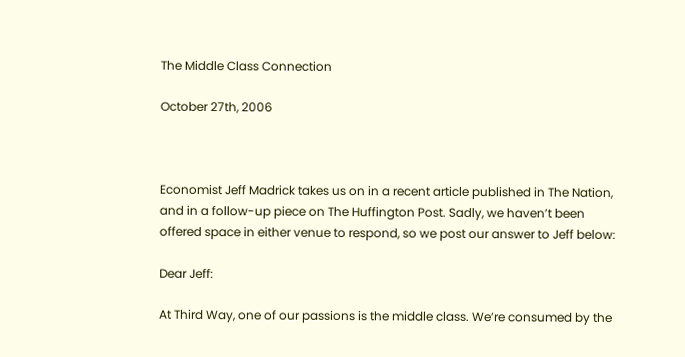The Middle Class Connection

October 27th, 2006



Economist Jeff Madrick takes us on in a recent article published in The Nation, and in a follow-up piece on The Huffington Post. Sadly, we haven’t been offered space in either venue to respond, so we post our answer to Jeff below:

Dear Jeff:

At Third Way, one of our passions is the middle class. We’re consumed by the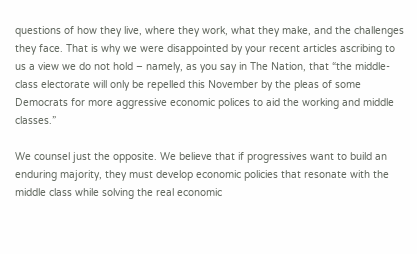questions of how they live, where they work, what they make, and the challenges they face. That is why we were disappointed by your recent articles ascribing to us a view we do not hold – namely, as you say in The Nation, that “the middle-class electorate will only be repelled this November by the pleas of some Democrats for more aggressive economic polices to aid the working and middle classes.”

We counsel just the opposite. We believe that if progressives want to build an enduring majority, they must develop economic policies that resonate with the middle class while solving the real economic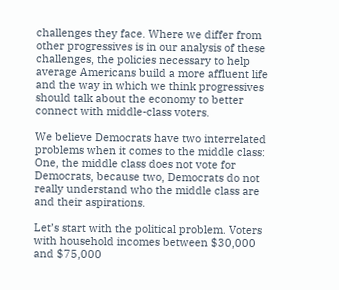challenges they face. Where we differ from other progressives is in our analysis of these challenges, the policies necessary to help average Americans build a more affluent life and the way in which we think progressives should talk about the economy to better connect with middle-class voters.

We believe Democrats have two interrelated problems when it comes to the middle class: One, the middle class does not vote for Democrats, because two, Democrats do not really understand who the middle class are and their aspirations.

Let’s start with the political problem. Voters with household incomes between $30,000 and $75,000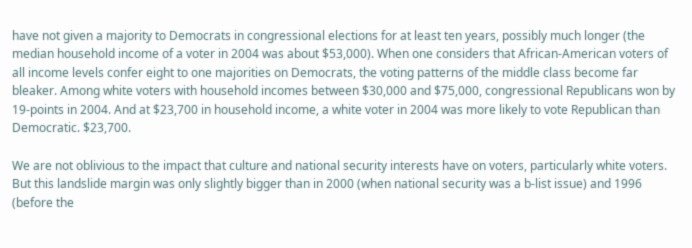have not given a majority to Democrats in congressional elections for at least ten years, possibly much longer (the median household income of a voter in 2004 was about $53,000). When one considers that African-American voters of all income levels confer eight to one majorities on Democrats, the voting patterns of the middle class become far bleaker. Among white voters with household incomes between $30,000 and $75,000, congressional Republicans won by 19-points in 2004. And at $23,700 in household income, a white voter in 2004 was more likely to vote Republican than Democratic. $23,700.

We are not oblivious to the impact that culture and national security interests have on voters, particularly white voters. But this landslide margin was only slightly bigger than in 2000 (when national security was a b-list issue) and 1996 (before the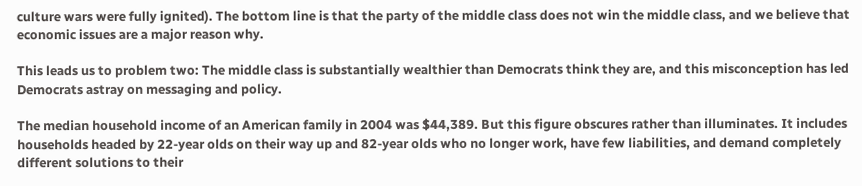culture wars were fully ignited). The bottom line is that the party of the middle class does not win the middle class, and we believe that economic issues are a major reason why.

This leads us to problem two: The middle class is substantially wealthier than Democrats think they are, and this misconception has led Democrats astray on messaging and policy.

The median household income of an American family in 2004 was $44,389. But this figure obscures rather than illuminates. It includes households headed by 22-year olds on their way up and 82-year olds who no longer work, have few liabilities, and demand completely different solutions to their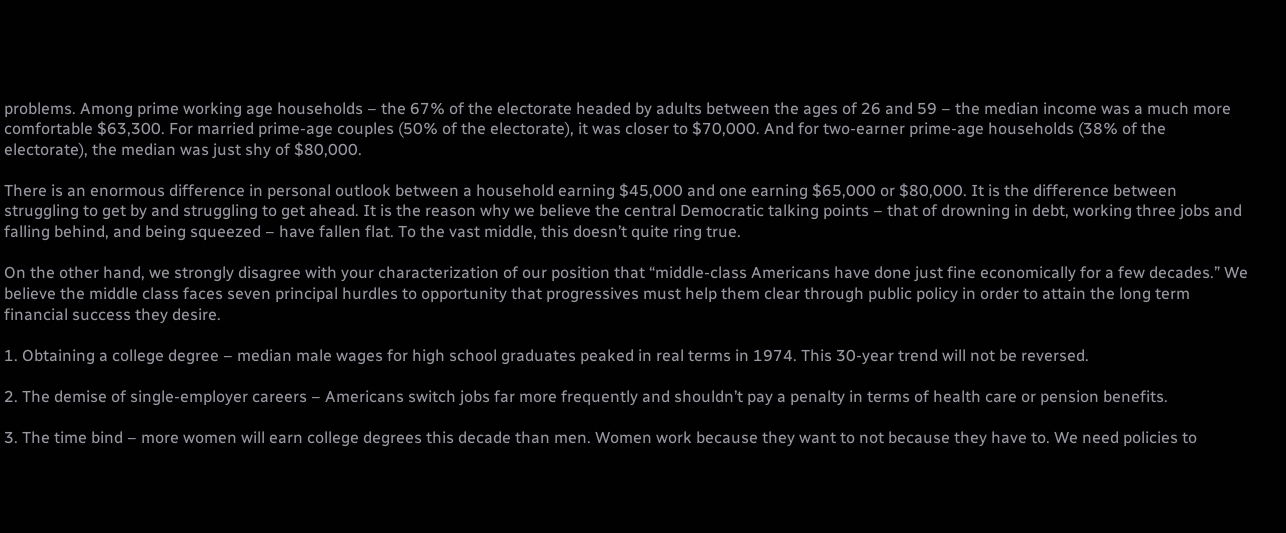problems. Among prime working age households – the 67% of the electorate headed by adults between the ages of 26 and 59 – the median income was a much more comfortable $63,300. For married prime-age couples (50% of the electorate), it was closer to $70,000. And for two-earner prime-age households (38% of the electorate), the median was just shy of $80,000.

There is an enormous difference in personal outlook between a household earning $45,000 and one earning $65,000 or $80,000. It is the difference between struggling to get by and struggling to get ahead. It is the reason why we believe the central Democratic talking points – that of drowning in debt, working three jobs and falling behind, and being squeezed – have fallen flat. To the vast middle, this doesn’t quite ring true.

On the other hand, we strongly disagree with your characterization of our position that “middle-class Americans have done just fine economically for a few decades.” We believe the middle class faces seven principal hurdles to opportunity that progressives must help them clear through public policy in order to attain the long term financial success they desire.

1. Obtaining a college degree – median male wages for high school graduates peaked in real terms in 1974. This 30-year trend will not be reversed.

2. The demise of single-employer careers – Americans switch jobs far more frequently and shouldn’t pay a penalty in terms of health care or pension benefits.

3. The time bind – more women will earn college degrees this decade than men. Women work because they want to not because they have to. We need policies to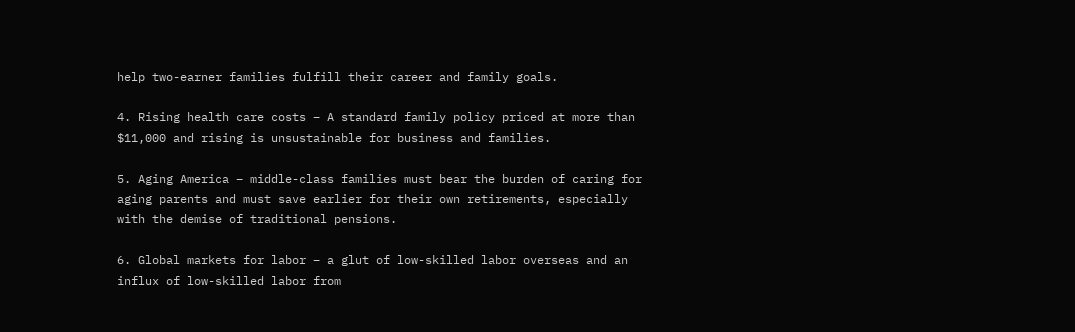help two-earner families fulfill their career and family goals.

4. Rising health care costs – A standard family policy priced at more than $11,000 and rising is unsustainable for business and families.

5. Aging America – middle-class families must bear the burden of caring for aging parents and must save earlier for their own retirements, especially with the demise of traditional pensions.

6. Global markets for labor – a glut of low-skilled labor overseas and an influx of low-skilled labor from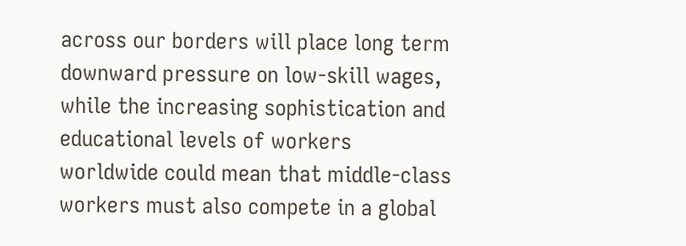across our borders will place long term downward pressure on low-skill wages, while the increasing sophistication and educational levels of workers worldwide could mean that middle-class workers must also compete in a global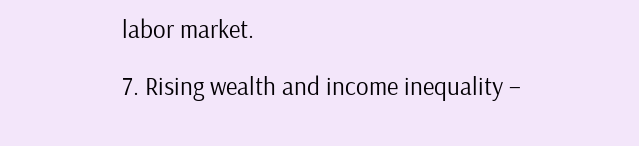labor market.

7. Rising wealth and income inequality –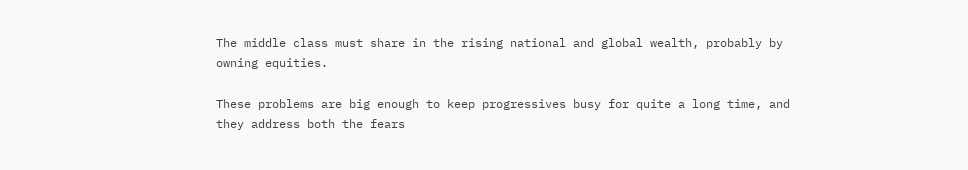The middle class must share in the rising national and global wealth, probably by owning equities.

These problems are big enough to keep progressives busy for quite a long time, and they address both the fears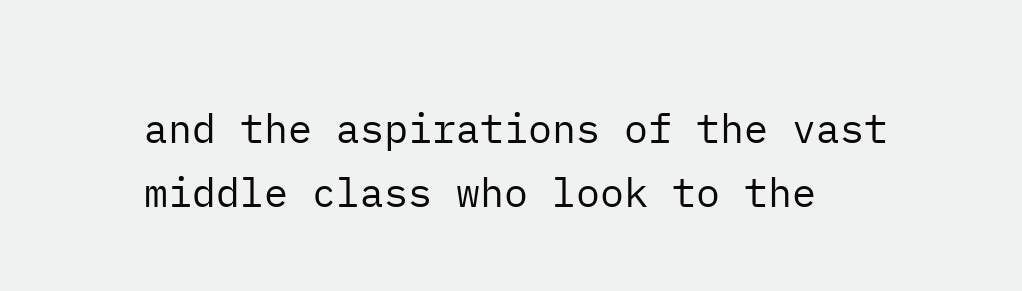and the aspirations of the vast middle class who look to the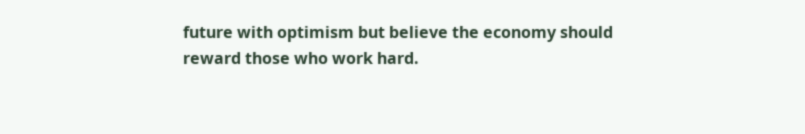future with optimism but believe the economy should reward those who work hard.